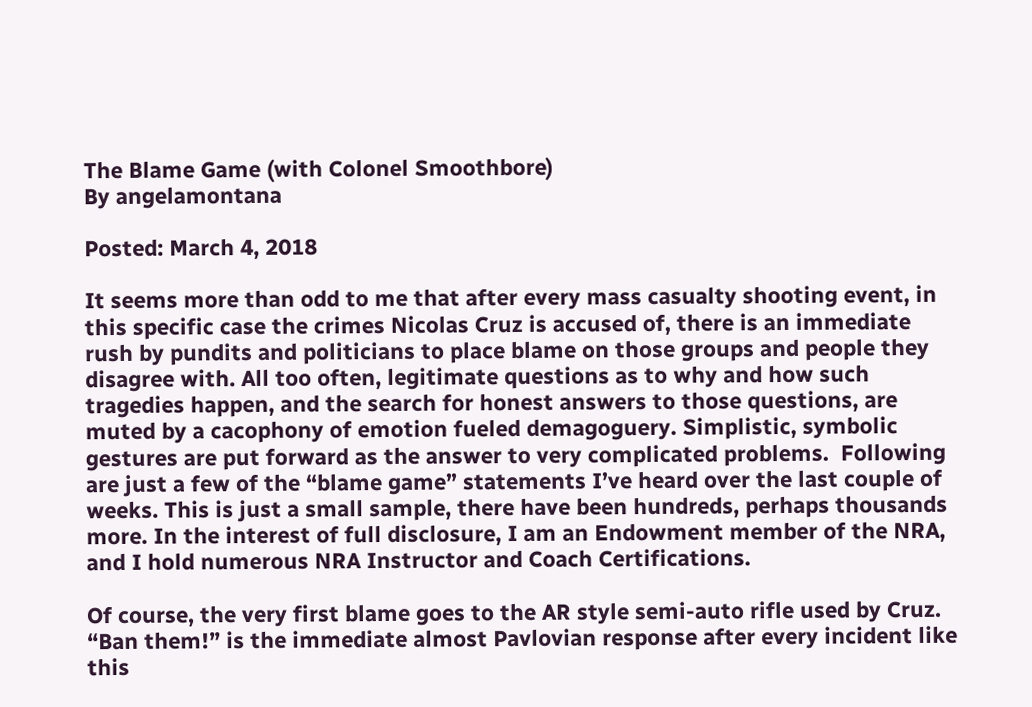The Blame Game (with Colonel Smoothbore)
By angelamontana

Posted: March 4, 2018

It seems more than odd to me that after every mass casualty shooting event, in this specific case the crimes Nicolas Cruz is accused of, there is an immediate rush by pundits and politicians to place blame on those groups and people they disagree with. All too often, legitimate questions as to why and how such tragedies happen, and the search for honest answers to those questions, are muted by a cacophony of emotion fueled demagoguery. Simplistic, symbolic gestures are put forward as the answer to very complicated problems.  Following are just a few of the “blame game” statements I’ve heard over the last couple of weeks. This is just a small sample, there have been hundreds, perhaps thousands more. In the interest of full disclosure, I am an Endowment member of the NRA, and I hold numerous NRA Instructor and Coach Certifications.

Of course, the very first blame goes to the AR style semi-auto rifle used by Cruz. “Ban them!” is the immediate almost Pavlovian response after every incident like this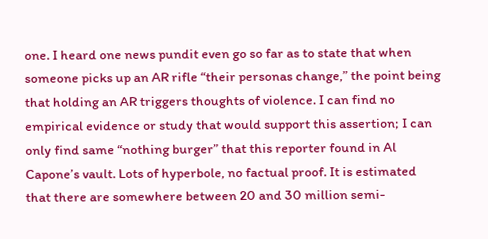one. I heard one news pundit even go so far as to state that when someone picks up an AR rifle “their personas change,” the point being that holding an AR triggers thoughts of violence. I can find no empirical evidence or study that would support this assertion; I can only find same “nothing burger” that this reporter found in Al Capone’s vault. Lots of hyperbole, no factual proof. It is estimated that there are somewhere between 20 and 30 million semi-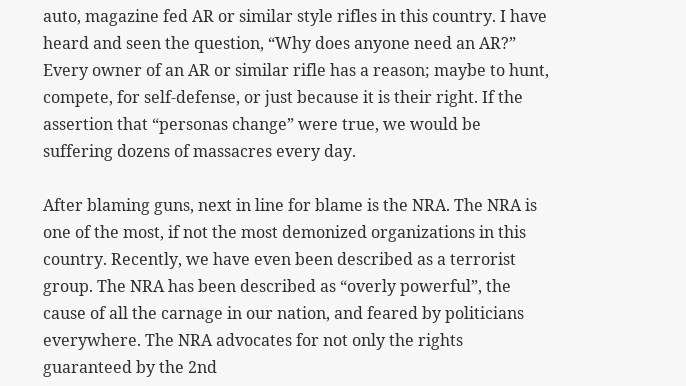auto, magazine fed AR or similar style rifles in this country. I have heard and seen the question, “Why does anyone need an AR?” Every owner of an AR or similar rifle has a reason; maybe to hunt, compete, for self-defense, or just because it is their right. If the assertion that “personas change” were true, we would be suffering dozens of massacres every day.

After blaming guns, next in line for blame is the NRA. The NRA is one of the most, if not the most demonized organizations in this country. Recently, we have even been described as a terrorist group. The NRA has been described as “overly powerful”, the cause of all the carnage in our nation, and feared by politicians everywhere. The NRA advocates for not only the rights guaranteed by the 2nd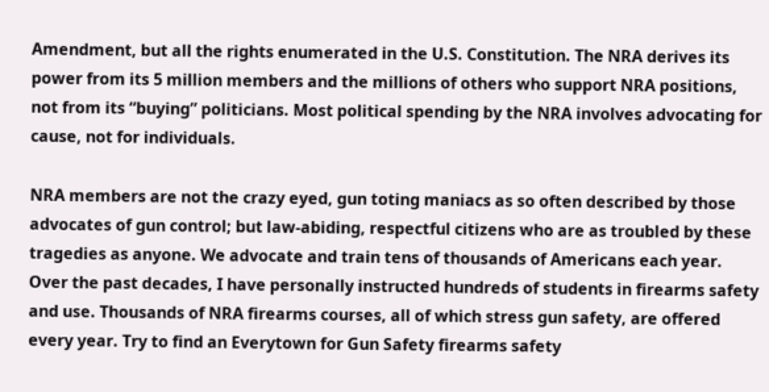Amendment, but all the rights enumerated in the U.S. Constitution. The NRA derives its power from its 5 million members and the millions of others who support NRA positions, not from its “buying” politicians. Most political spending by the NRA involves advocating for cause, not for individuals.

NRA members are not the crazy eyed, gun toting maniacs as so often described by those advocates of gun control; but law-abiding, respectful citizens who are as troubled by these tragedies as anyone. We advocate and train tens of thousands of Americans each year. Over the past decades, I have personally instructed hundreds of students in firearms safety and use. Thousands of NRA firearms courses, all of which stress gun safety, are offered every year. Try to find an Everytown for Gun Safety firearms safety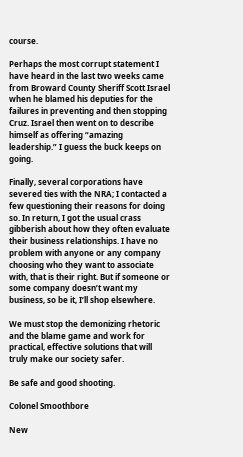course.

Perhaps the most corrupt statement I have heard in the last two weeks came from Broward County Sheriff Scott Israel when he blamed his deputies for the failures in preventing and then stopping Cruz. Israel then went on to describe himself as offering “amazing leadership.” I guess the buck keeps on going.

Finally, several corporations have severed ties with the NRA; I contacted a few questioning their reasons for doing so. In return, I got the usual crass gibberish about how they often evaluate their business relationships. I have no problem with anyone or any company choosing who they want to associate with, that is their right. But if someone or some company doesn’t want my business, so be it, I’ll shop elsewhere.

We must stop the demonizing rhetoric and the blame game and work for practical, effective solutions that will truly make our society safer.

Be safe and good shooting.

Colonel Smoothbore

New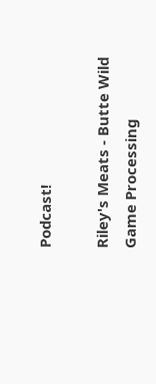Podcast!

Riley's Meats - Butte Wild Game Processing